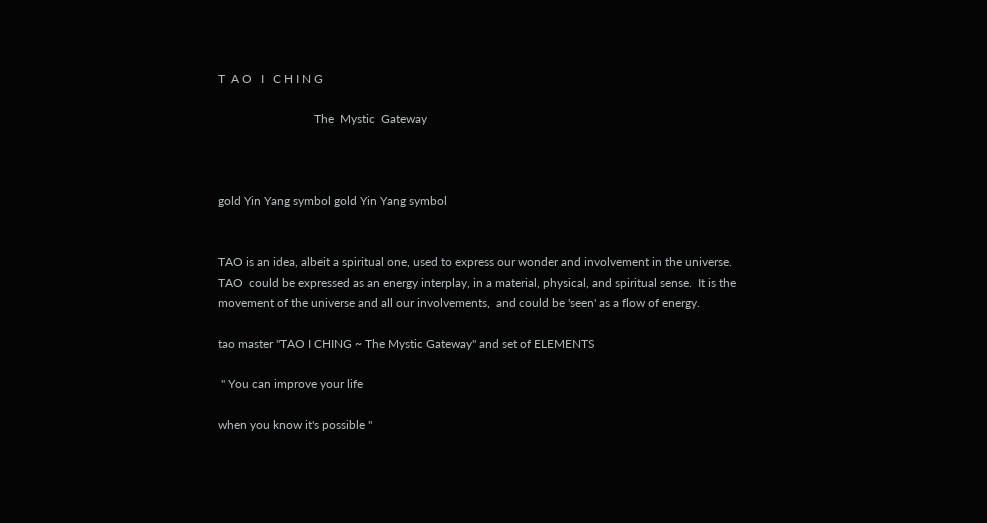T  A O   I   C H I N G

                                The  Mystic  Gateway



gold Yin Yang symbol gold Yin Yang symbol


TAO is an idea, albeit a spiritual one, used to express our wonder and involvement in the universe.   TAO  could be expressed as an energy interplay, in a material, physical, and spiritual sense.  It is the movement of the universe and all our involvements,  and could be 'seen' as a flow of energy.

tao master "TAO I CHING ~ The Mystic Gateway" and set of ELEMENTS

 " You can improve your life

when you know it's possible "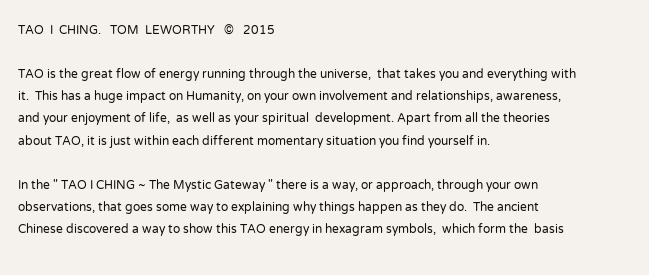TAO  I  CHING.   TOM  LEWORTHY   ©   2015

TAO is the great flow of energy running through the universe,  that takes you and everything with it.  This has a huge impact on Humanity, on your own involvement and relationships, awareness, and your enjoyment of life,  as well as your spiritual  development. Apart from all the theories about TAO, it is just within each different momentary situation you find yourself in.

In the " TAO I CHING ~ The Mystic Gateway " there is a way, or approach, through your own observations, that goes some way to explaining why things happen as they do.  The ancient Chinese discovered a way to show this TAO energy in hexagram symbols,  which form the  basis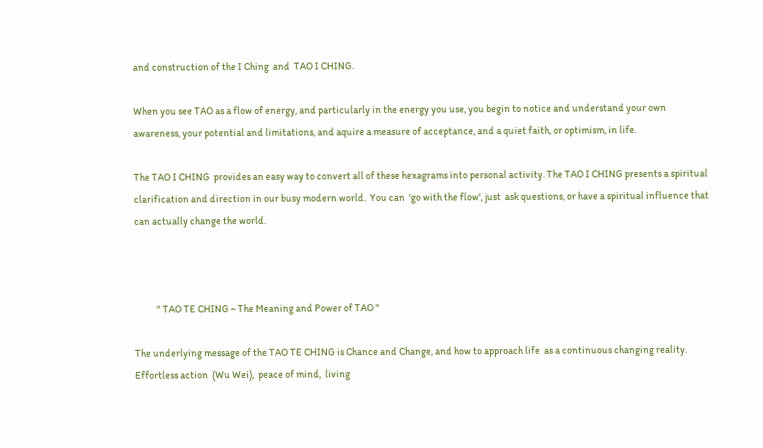and construction of the I Ching  and  TAO I CHING.

When you see TAO as a flow of energy, and particularly in the energy you use, you begin to notice and understand your own awareness, your potential and limitations, and aquire a measure of acceptance, and a quiet faith, or optimism, in life.

The TAO I CHING  provides an easy way to convert all of these hexagrams into personal activity. The TAO I CHING presents a spiritual clarification and direction in our busy modern world.  You can  'go with the flow', just  ask questions, or have a spiritual influence that can actually change the world.



           " TAO TE CHING ~ The Meaning and Power of TAO "

The underlying message of the TAO TE CHING is Chance and Change, and how to approach life  as a continuous changing reality.   Effortless action  (Wu Wei),  peace of mind,  living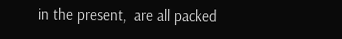in the present,  are all packed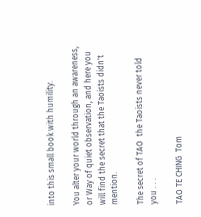into this small book with humility.

You alter your world through an awareness, or Way of quiet observation, and here you will find the secret that the Taoists didn't mention.

The secret of TAO  the Taoists never told you . . .

TAO TE CHING  Tom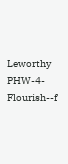Leworthy PHW-4-Flourish--f